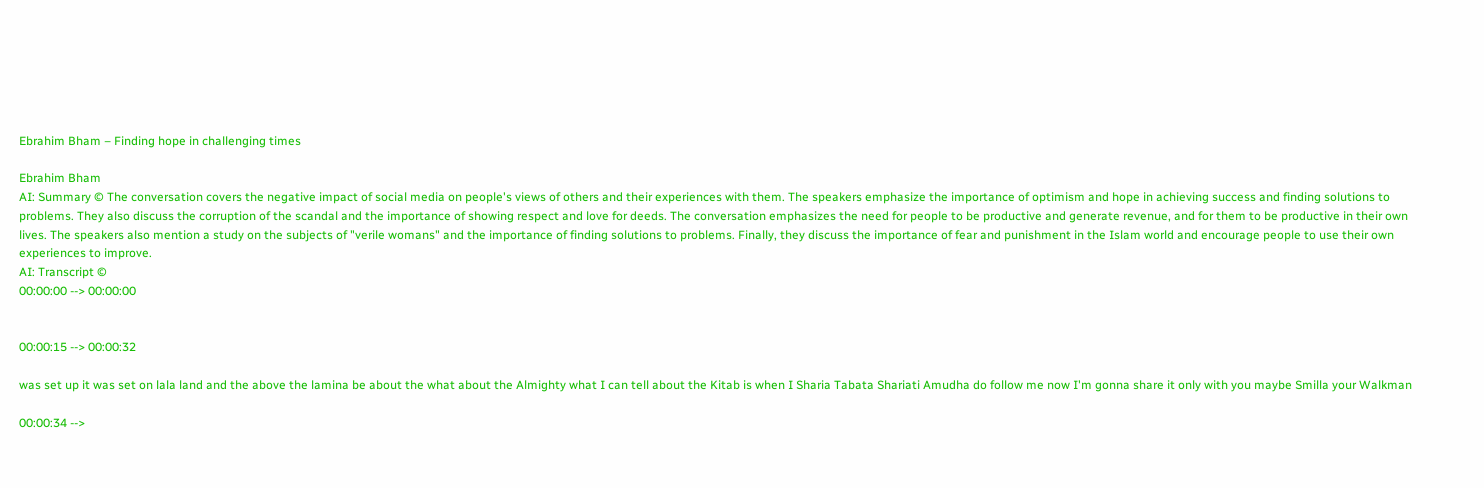Ebrahim Bham – Finding hope in challenging times

Ebrahim Bham
AI: Summary © The conversation covers the negative impact of social media on people's views of others and their experiences with them. The speakers emphasize the importance of optimism and hope in achieving success and finding solutions to problems. They also discuss the corruption of the scandal and the importance of showing respect and love for deeds. The conversation emphasizes the need for people to be productive and generate revenue, and for them to be productive in their own lives. The speakers also mention a study on the subjects of "verile womans" and the importance of finding solutions to problems. Finally, they discuss the importance of fear and punishment in the Islam world and encourage people to use their own experiences to improve.
AI: Transcript ©
00:00:00 --> 00:00:00


00:00:15 --> 00:00:32

was set up it was set on lala land and the above the lamina be about the what about the Almighty what I can tell about the Kitab is when I Sharia Tabata Shariati Amudha do follow me now I'm gonna share it only with you maybe Smilla your Walkman

00:00:34 -->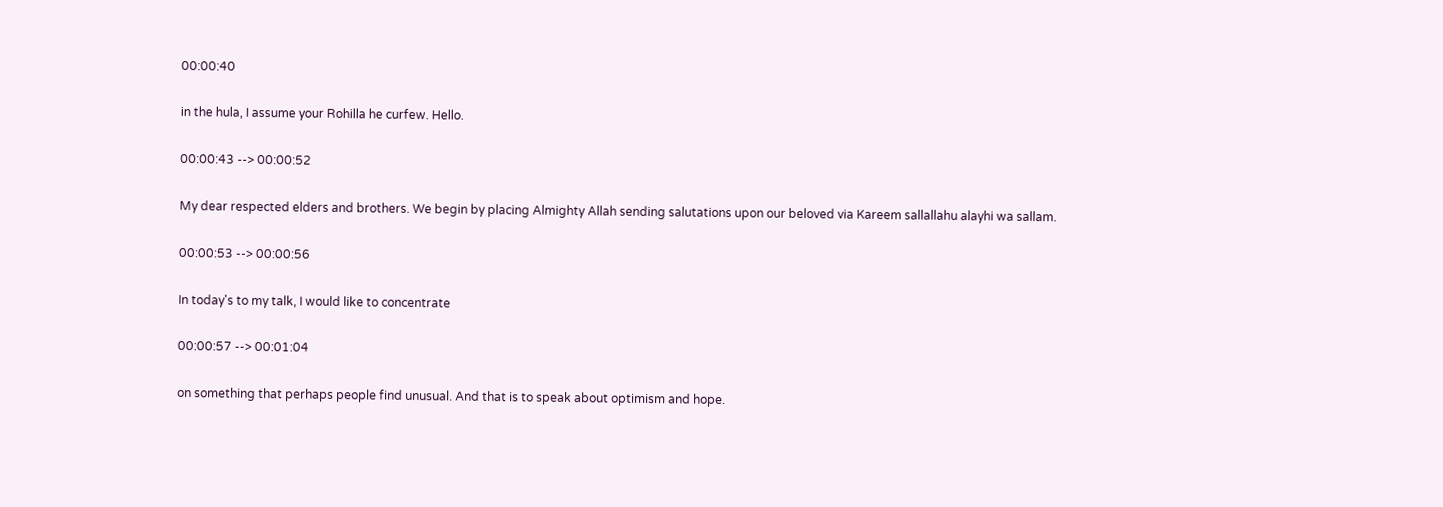00:00:40

in the hula, I assume your Rohilla he curfew. Hello.

00:00:43 --> 00:00:52

My dear respected elders and brothers. We begin by placing Almighty Allah sending salutations upon our beloved via Kareem sallallahu alayhi wa sallam.

00:00:53 --> 00:00:56

In today's to my talk, I would like to concentrate

00:00:57 --> 00:01:04

on something that perhaps people find unusual. And that is to speak about optimism and hope.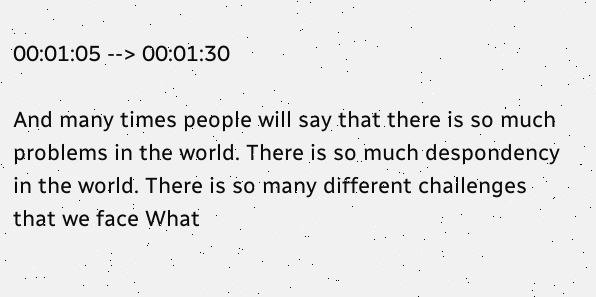00:01:05 --> 00:01:30

And many times people will say that there is so much problems in the world. There is so much despondency in the world. There is so many different challenges that we face What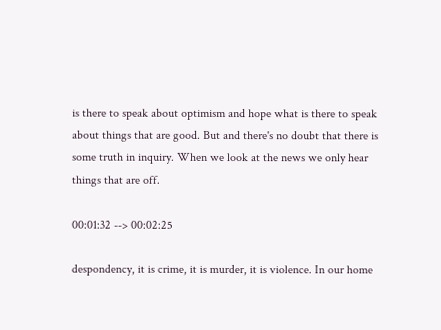is there to speak about optimism and hope what is there to speak about things that are good. But and there's no doubt that there is some truth in inquiry. When we look at the news we only hear things that are off.

00:01:32 --> 00:02:25

despondency, it is crime, it is murder, it is violence. In our home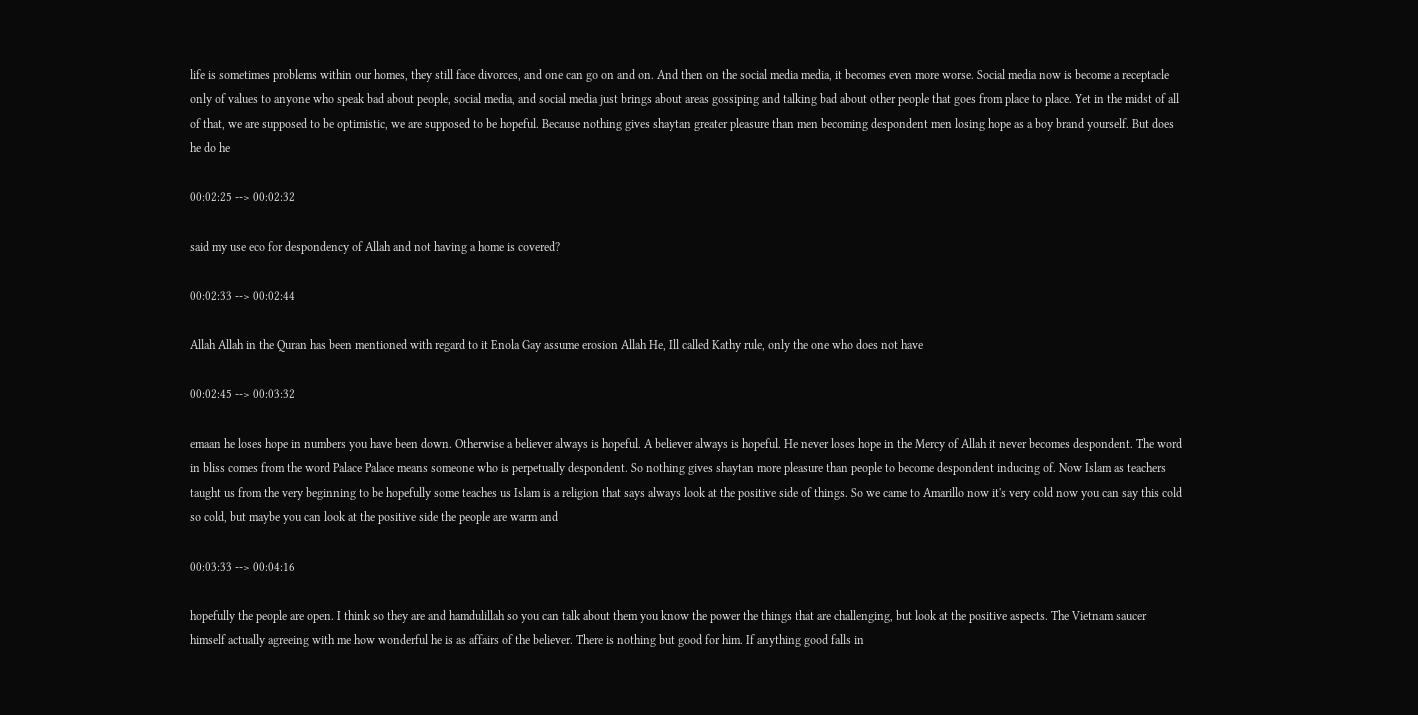life is sometimes problems within our homes, they still face divorces, and one can go on and on. And then on the social media media, it becomes even more worse. Social media now is become a receptacle only of values to anyone who speak bad about people, social media, and social media just brings about areas gossiping and talking bad about other people that goes from place to place. Yet in the midst of all of that, we are supposed to be optimistic, we are supposed to be hopeful. Because nothing gives shaytan greater pleasure than men becoming despondent men losing hope as a boy brand yourself. But does he do he

00:02:25 --> 00:02:32

said my use eco for despondency of Allah and not having a home is covered?

00:02:33 --> 00:02:44

Allah Allah in the Quran has been mentioned with regard to it Enola Gay assume erosion Allah He, Ill called Kathy rule, only the one who does not have

00:02:45 --> 00:03:32

emaan he loses hope in numbers you have been down. Otherwise a believer always is hopeful. A believer always is hopeful. He never loses hope in the Mercy of Allah it never becomes despondent. The word in bliss comes from the word Palace Palace means someone who is perpetually despondent. So nothing gives shaytan more pleasure than people to become despondent inducing of. Now Islam as teachers taught us from the very beginning to be hopefully some teaches us Islam is a religion that says always look at the positive side of things. So we came to Amarillo now it's very cold now you can say this cold so cold, but maybe you can look at the positive side the people are warm and

00:03:33 --> 00:04:16

hopefully the people are open. I think so they are and hamdulillah so you can talk about them you know the power the things that are challenging, but look at the positive aspects. The Vietnam saucer himself actually agreeing with me how wonderful he is as affairs of the believer. There is nothing but good for him. If anything good falls in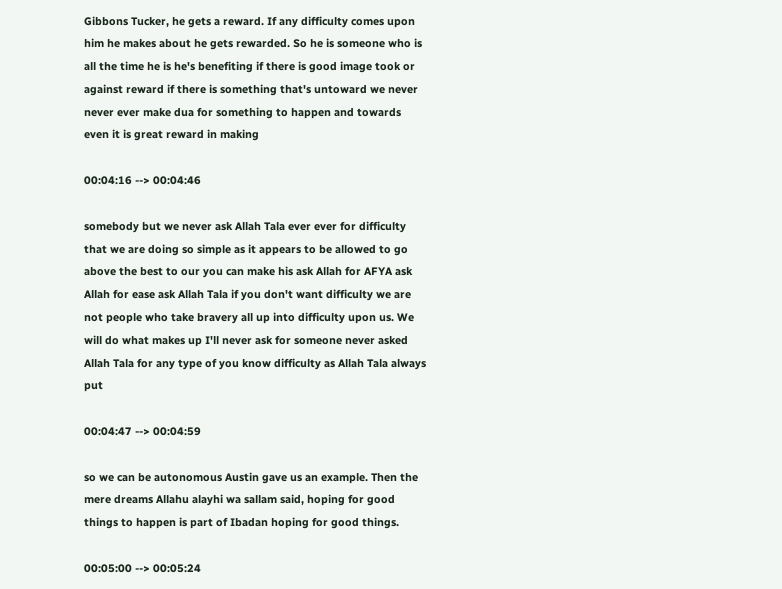Gibbons Tucker, he gets a reward. If any difficulty comes upon him he makes about he gets rewarded. So he is someone who is all the time he is he's benefiting if there is good image took or against reward if there is something that's untoward we never never ever make dua for something to happen and towards even it is great reward in making

00:04:16 --> 00:04:46

somebody but we never ask Allah Tala ever ever for difficulty that we are doing so simple as it appears to be allowed to go above the best to our you can make his ask Allah for AFYA ask Allah for ease ask Allah Tala if you don't want difficulty we are not people who take bravery all up into difficulty upon us. We will do what makes up I'll never ask for someone never asked Allah Tala for any type of you know difficulty as Allah Tala always put

00:04:47 --> 00:04:59

so we can be autonomous Austin gave us an example. Then the mere dreams Allahu alayhi wa sallam said, hoping for good things to happen is part of Ibadan hoping for good things.

00:05:00 --> 00:05:24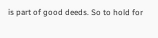is part of good deeds. So to hold for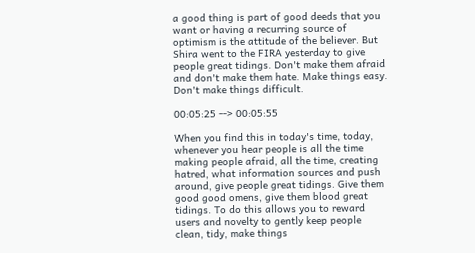a good thing is part of good deeds that you want or having a recurring source of optimism is the attitude of the believer. But Shira went to the FIRA yesterday to give people great tidings. Don't make them afraid and don't make them hate. Make things easy. Don't make things difficult.

00:05:25 --> 00:05:55

When you find this in today's time, today, whenever you hear people is all the time making people afraid, all the time, creating hatred, what information sources and push around, give people great tidings. Give them good good omens, give them blood great tidings. To do this allows you to reward users and novelty to gently keep people clean, tidy, make things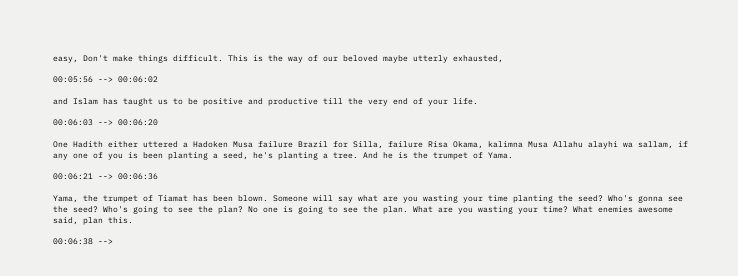easy, Don't make things difficult. This is the way of our beloved maybe utterly exhausted,

00:05:56 --> 00:06:02

and Islam has taught us to be positive and productive till the very end of your life.

00:06:03 --> 00:06:20

One Hadith either uttered a Hadoken Musa failure Brazil for Silla, failure Risa Okama, kalimna Musa Allahu alayhi wa sallam, if any one of you is been planting a seed, he's planting a tree. And he is the trumpet of Yama.

00:06:21 --> 00:06:36

Yama, the trumpet of Tiamat has been blown. Someone will say what are you wasting your time planting the seed? Who's gonna see the seed? Who's going to see the plan? No one is going to see the plan. What are you wasting your time? What enemies awesome said, plan this.

00:06:38 -->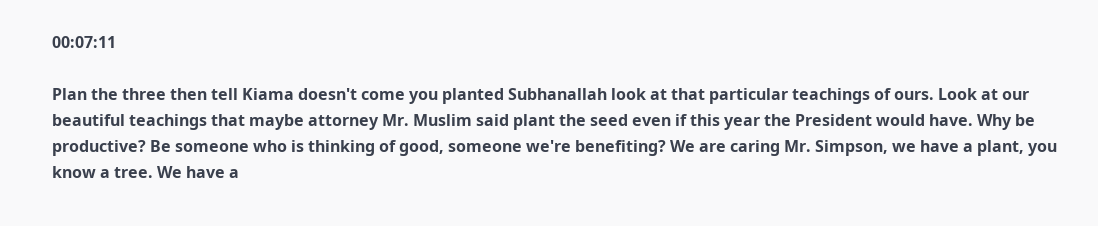00:07:11

Plan the three then tell Kiama doesn't come you planted Subhanallah look at that particular teachings of ours. Look at our beautiful teachings that maybe attorney Mr. Muslim said plant the seed even if this year the President would have. Why be productive? Be someone who is thinking of good, someone we're benefiting? We are caring Mr. Simpson, we have a plant, you know a tree. We have a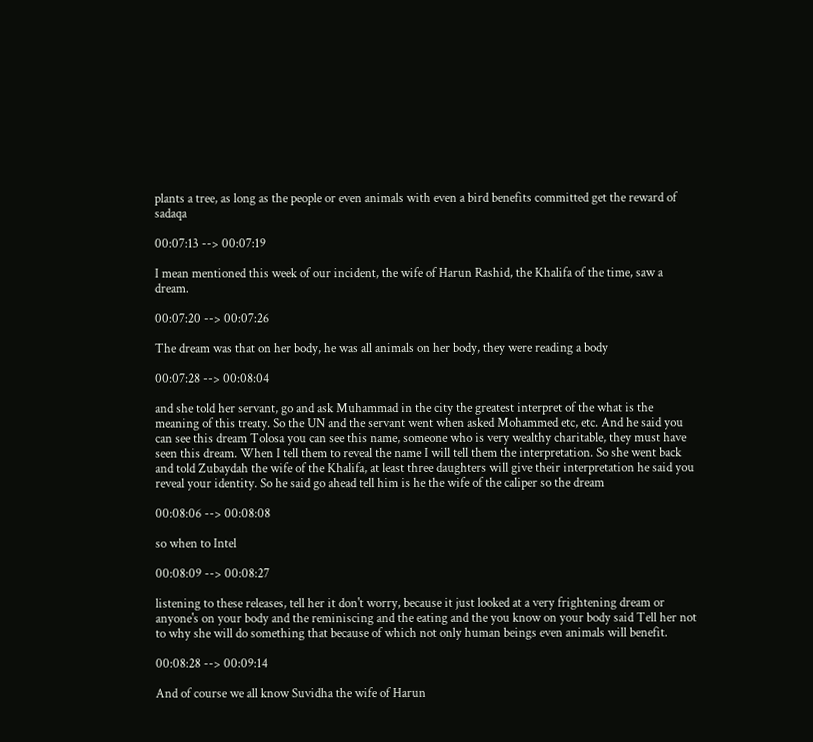plants a tree, as long as the people or even animals with even a bird benefits committed get the reward of sadaqa

00:07:13 --> 00:07:19

I mean mentioned this week of our incident, the wife of Harun Rashid, the Khalifa of the time, saw a dream.

00:07:20 --> 00:07:26

The dream was that on her body, he was all animals on her body, they were reading a body

00:07:28 --> 00:08:04

and she told her servant, go and ask Muhammad in the city the greatest interpret of the what is the meaning of this treaty. So the UN and the servant went when asked Mohammed etc, etc. And he said you can see this dream Tolosa you can see this name, someone who is very wealthy charitable, they must have seen this dream. When I tell them to reveal the name I will tell them the interpretation. So she went back and told Zubaydah the wife of the Khalifa, at least three daughters will give their interpretation he said you reveal your identity. So he said go ahead tell him is he the wife of the caliper so the dream

00:08:06 --> 00:08:08

so when to Intel

00:08:09 --> 00:08:27

listening to these releases, tell her it don't worry, because it just looked at a very frightening dream or anyone's on your body and the reminiscing and the eating and the you know on your body said Tell her not to why she will do something that because of which not only human beings even animals will benefit.

00:08:28 --> 00:09:14

And of course we all know Suvidha the wife of Harun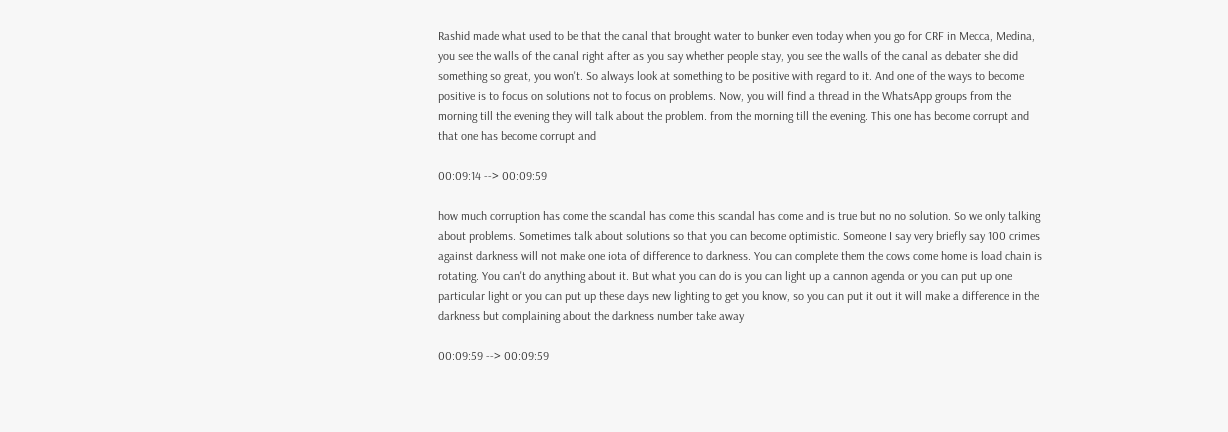Rashid made what used to be that the canal that brought water to bunker even today when you go for CRF in Mecca, Medina, you see the walls of the canal right after as you say whether people stay, you see the walls of the canal as debater she did something so great, you won't. So always look at something to be positive with regard to it. And one of the ways to become positive is to focus on solutions not to focus on problems. Now, you will find a thread in the WhatsApp groups from the morning till the evening they will talk about the problem. from the morning till the evening. This one has become corrupt and that one has become corrupt and

00:09:14 --> 00:09:59

how much corruption has come the scandal has come this scandal has come and is true but no no solution. So we only talking about problems. Sometimes talk about solutions so that you can become optimistic. Someone I say very briefly say 100 crimes against darkness will not make one iota of difference to darkness. You can complete them the cows come home is load chain is rotating. You can't do anything about it. But what you can do is you can light up a cannon agenda or you can put up one particular light or you can put up these days new lighting to get you know, so you can put it out it will make a difference in the darkness but complaining about the darkness number take away

00:09:59 --> 00:09:59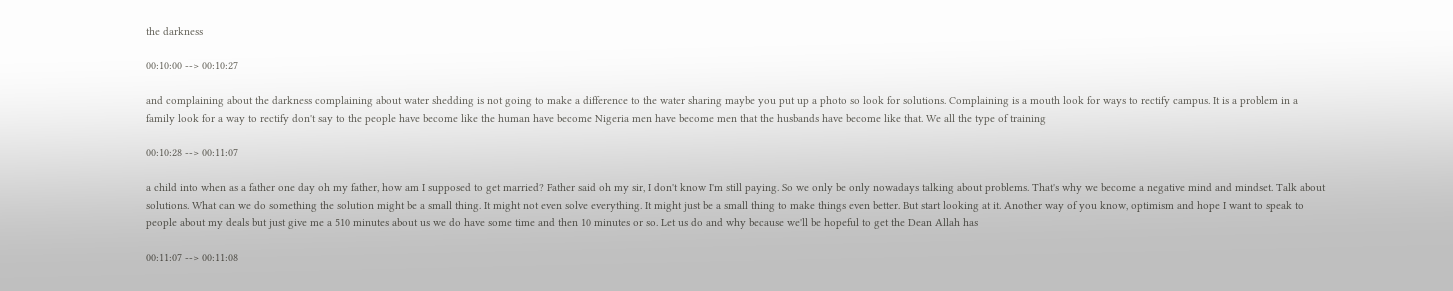the darkness

00:10:00 --> 00:10:27

and complaining about the darkness complaining about water shedding is not going to make a difference to the water sharing maybe you put up a photo so look for solutions. Complaining is a mouth look for ways to rectify campus. It is a problem in a family look for a way to rectify don't say to the people have become like the human have become Nigeria men have become men that the husbands have become like that. We all the type of training

00:10:28 --> 00:11:07

a child into when as a father one day oh my father, how am I supposed to get married? Father said oh my sir, I don't know I'm still paying. So we only be only nowadays talking about problems. That's why we become a negative mind and mindset. Talk about solutions. What can we do something the solution might be a small thing. It might not even solve everything. It might just be a small thing to make things even better. But start looking at it. Another way of you know, optimism and hope I want to speak to people about my deals but just give me a 510 minutes about us we do have some time and then 10 minutes or so. Let us do and why because we'll be hopeful to get the Dean Allah has

00:11:07 --> 00:11:08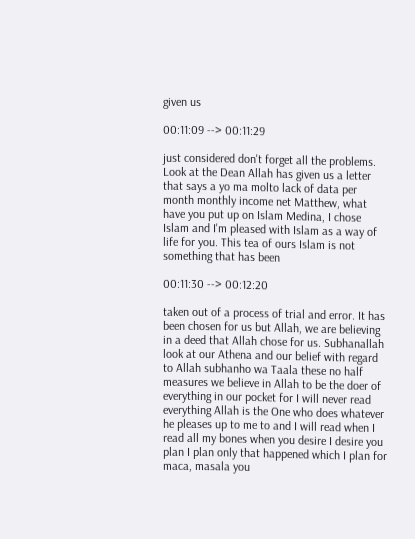given us

00:11:09 --> 00:11:29

just considered don't forget all the problems. Look at the Dean Allah has given us a letter that says a yo ma molto lack of data per month monthly income net Matthew, what have you put up on Islam Medina, I chose Islam and I'm pleased with Islam as a way of life for you. This tea of ours Islam is not something that has been

00:11:30 --> 00:12:20

taken out of a process of trial and error. It has been chosen for us but Allah, we are believing in a deed that Allah chose for us. Subhanallah look at our Athena and our belief with regard to Allah subhanho wa Taala these no half measures we believe in Allah to be the doer of everything in our pocket for I will never read everything Allah is the One who does whatever he pleases up to me to and I will read when I read all my bones when you desire I desire you plan I plan only that happened which I plan for maca, masala you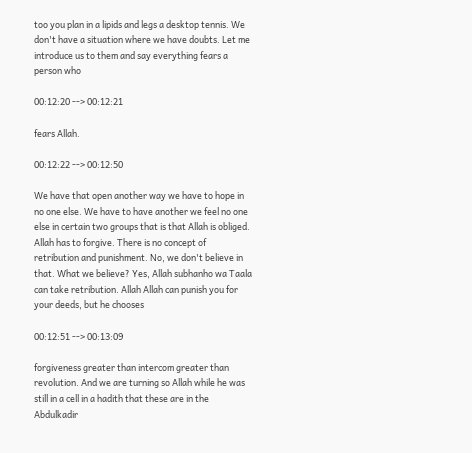too you plan in a lipids and legs a desktop tennis. We don't have a situation where we have doubts. Let me introduce us to them and say everything fears a person who

00:12:20 --> 00:12:21

fears Allah.

00:12:22 --> 00:12:50

We have that open another way we have to hope in no one else. We have to have another we feel no one else in certain two groups that is that Allah is obliged. Allah has to forgive. There is no concept of retribution and punishment. No, we don't believe in that. What we believe? Yes, Allah subhanho wa Taala can take retribution. Allah Allah can punish you for your deeds, but he chooses

00:12:51 --> 00:13:09

forgiveness greater than intercom greater than revolution. And we are turning so Allah while he was still in a cell in a hadith that these are in the Abdulkadir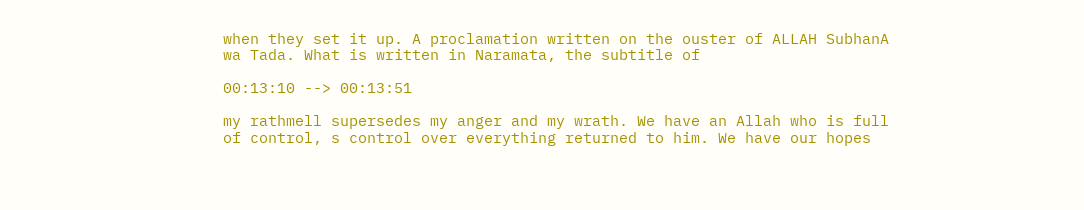when they set it up. A proclamation written on the ouster of ALLAH SubhanA wa Tada. What is written in Naramata, the subtitle of

00:13:10 --> 00:13:51

my rathmell supersedes my anger and my wrath. We have an Allah who is full of control, s control over everything returned to him. We have our hopes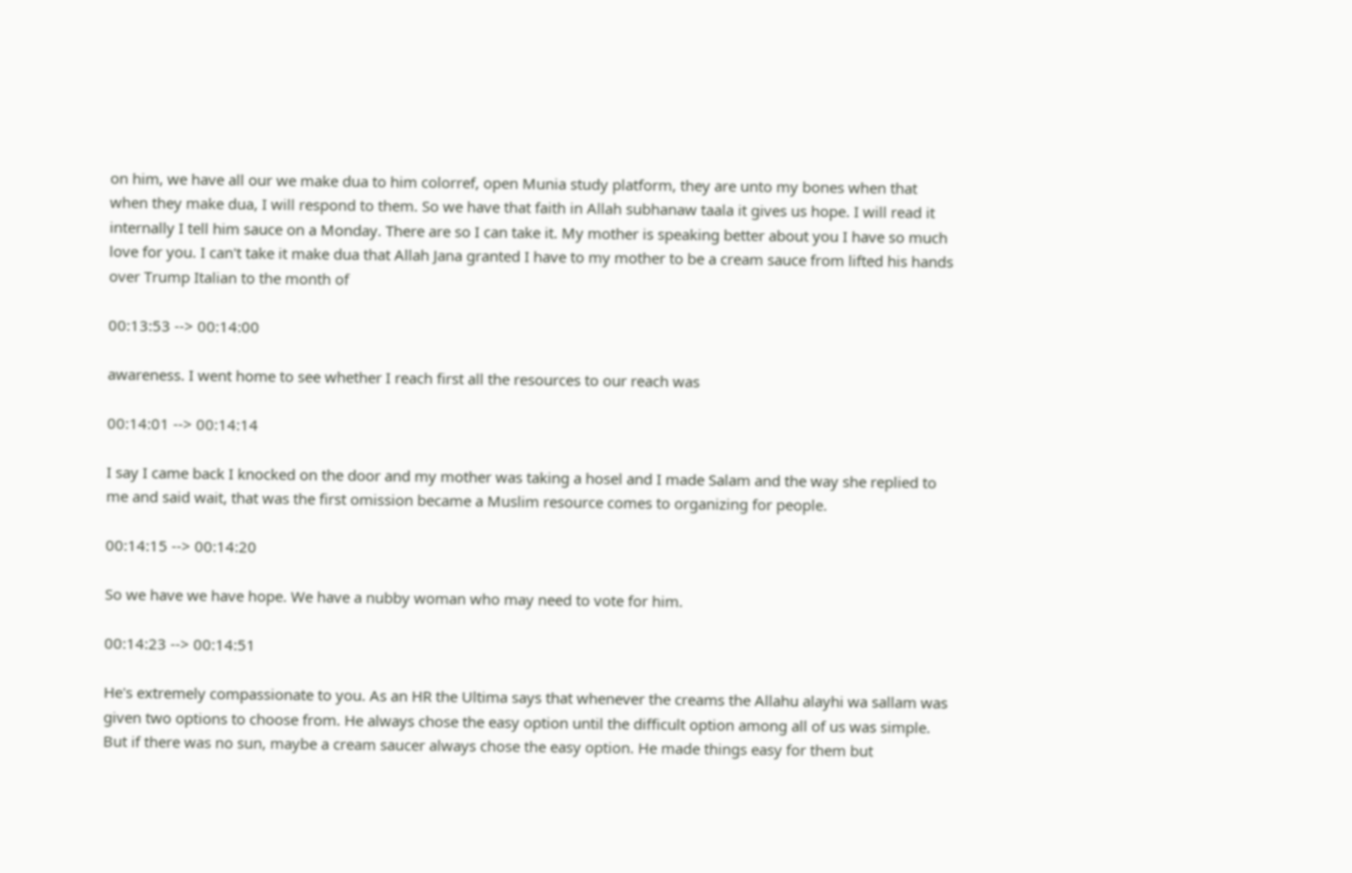on him, we have all our we make dua to him colorref, open Munia study platform, they are unto my bones when that when they make dua, I will respond to them. So we have that faith in Allah subhanaw taala it gives us hope. I will read it internally I tell him sauce on a Monday. There are so I can take it. My mother is speaking better about you I have so much love for you. I can't take it make dua that Allah Jana granted I have to my mother to be a cream sauce from lifted his hands over Trump Italian to the month of

00:13:53 --> 00:14:00

awareness. I went home to see whether I reach first all the resources to our reach was

00:14:01 --> 00:14:14

I say I came back I knocked on the door and my mother was taking a hosel and I made Salam and the way she replied to me and said wait, that was the first omission became a Muslim resource comes to organizing for people.

00:14:15 --> 00:14:20

So we have we have hope. We have a nubby woman who may need to vote for him.

00:14:23 --> 00:14:51

He's extremely compassionate to you. As an HR the Ultima says that whenever the creams the Allahu alayhi wa sallam was given two options to choose from. He always chose the easy option until the difficult option among all of us was simple. But if there was no sun, maybe a cream saucer always chose the easy option. He made things easy for them but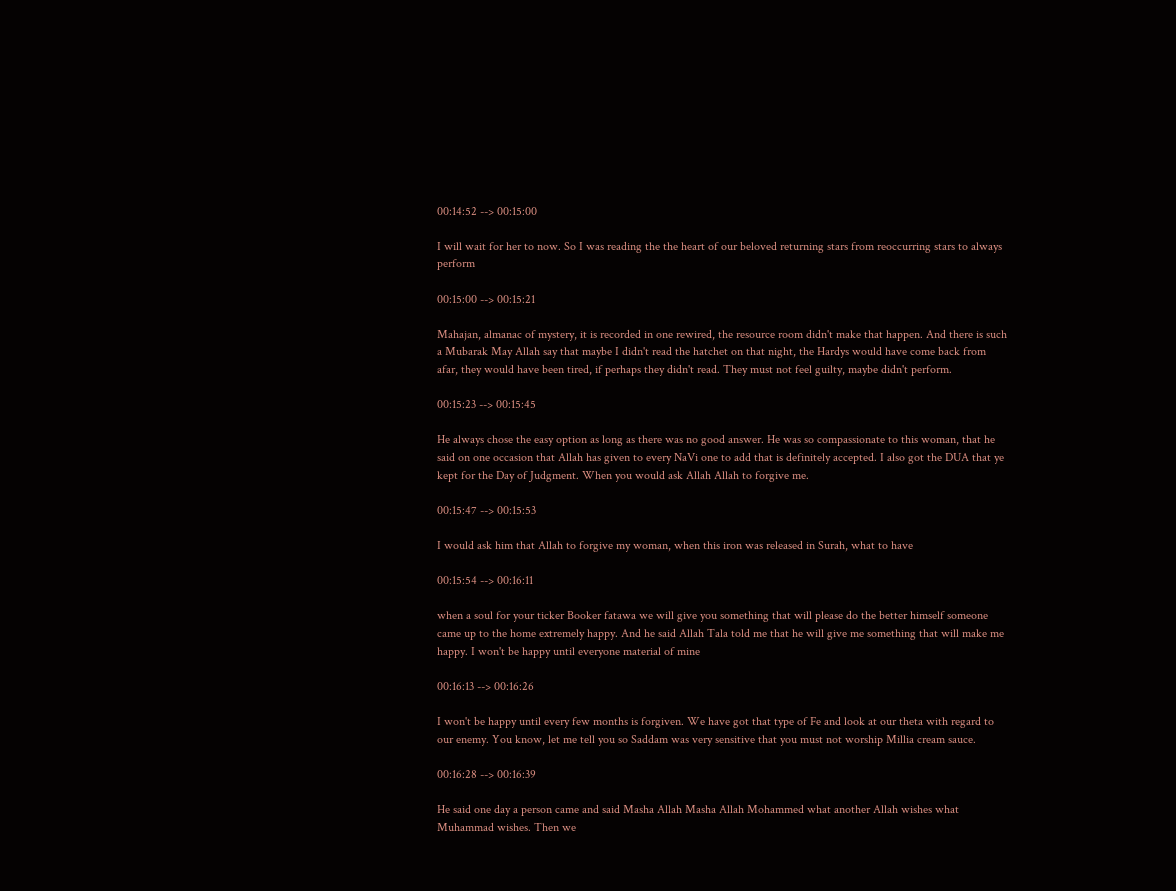00:14:52 --> 00:15:00

I will wait for her to now. So I was reading the the heart of our beloved returning stars from reoccurring stars to always perform

00:15:00 --> 00:15:21

Mahajan, almanac of mystery, it is recorded in one rewired, the resource room didn't make that happen. And there is such a Mubarak May Allah say that maybe I didn't read the hatchet on that night, the Hardys would have come back from afar, they would have been tired, if perhaps they didn't read. They must not feel guilty, maybe didn't perform.

00:15:23 --> 00:15:45

He always chose the easy option as long as there was no good answer. He was so compassionate to this woman, that he said on one occasion that Allah has given to every NaVi one to add that is definitely accepted. I also got the DUA that ye kept for the Day of Judgment. When you would ask Allah Allah to forgive me.

00:15:47 --> 00:15:53

I would ask him that Allah to forgive my woman, when this iron was released in Surah, what to have

00:15:54 --> 00:16:11

when a soul for your ticker Booker fatawa we will give you something that will please do the better himself someone came up to the home extremely happy. And he said Allah Tala told me that he will give me something that will make me happy. I won't be happy until everyone material of mine

00:16:13 --> 00:16:26

I won't be happy until every few months is forgiven. We have got that type of Fe and look at our theta with regard to our enemy. You know, let me tell you so Saddam was very sensitive that you must not worship Millia cream sauce.

00:16:28 --> 00:16:39

He said one day a person came and said Masha Allah Masha Allah Mohammed what another Allah wishes what Muhammad wishes. Then we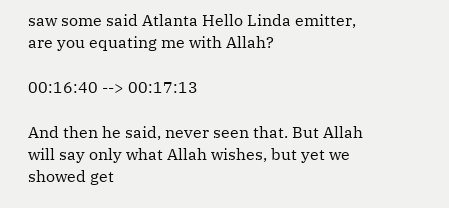saw some said Atlanta Hello Linda emitter, are you equating me with Allah?

00:16:40 --> 00:17:13

And then he said, never seen that. But Allah will say only what Allah wishes, but yet we showed get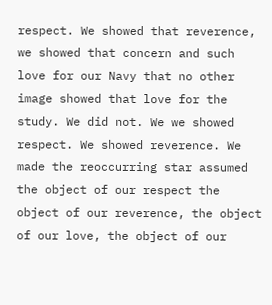respect. We showed that reverence, we showed that concern and such love for our Navy that no other image showed that love for the study. We did not. We we showed respect. We showed reverence. We made the reoccurring star assumed the object of our respect the object of our reverence, the object of our love, the object of our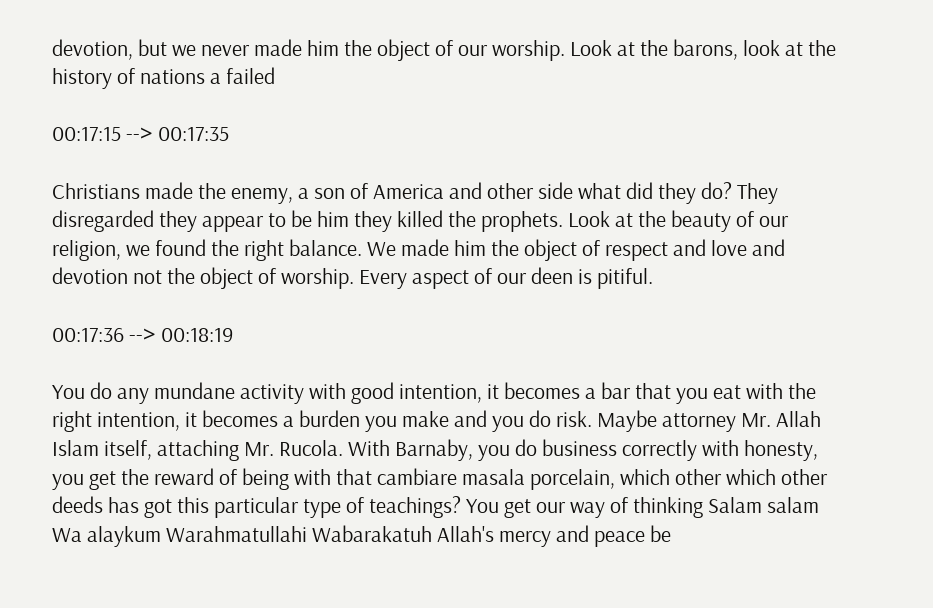devotion, but we never made him the object of our worship. Look at the barons, look at the history of nations a failed

00:17:15 --> 00:17:35

Christians made the enemy, a son of America and other side what did they do? They disregarded they appear to be him they killed the prophets. Look at the beauty of our religion, we found the right balance. We made him the object of respect and love and devotion not the object of worship. Every aspect of our deen is pitiful.

00:17:36 --> 00:18:19

You do any mundane activity with good intention, it becomes a bar that you eat with the right intention, it becomes a burden you make and you do risk. Maybe attorney Mr. Allah Islam itself, attaching Mr. Rucola. With Barnaby, you do business correctly with honesty, you get the reward of being with that cambiare masala porcelain, which other which other deeds has got this particular type of teachings? You get our way of thinking Salam salam Wa alaykum Warahmatullahi Wabarakatuh Allah's mercy and peace be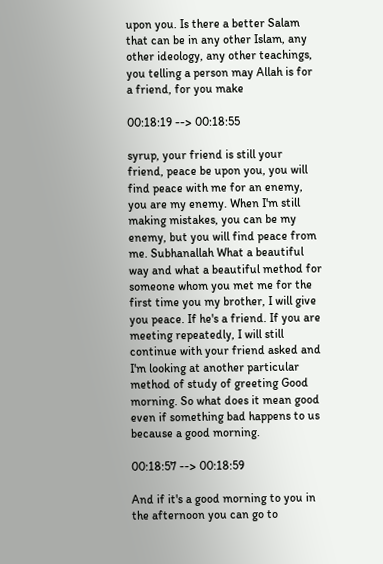upon you. Is there a better Salam that can be in any other Islam, any other ideology, any other teachings, you telling a person may Allah is for a friend, for you make

00:18:19 --> 00:18:55

syrup, your friend is still your friend, peace be upon you, you will find peace with me for an enemy, you are my enemy. When I'm still making mistakes, you can be my enemy, but you will find peace from me. Subhanallah What a beautiful way and what a beautiful method for someone whom you met me for the first time you my brother, I will give you peace. If he's a friend. If you are meeting repeatedly, I will still continue with your friend asked and I'm looking at another particular method of study of greeting Good morning. So what does it mean good even if something bad happens to us because a good morning.

00:18:57 --> 00:18:59

And if it's a good morning to you in the afternoon you can go to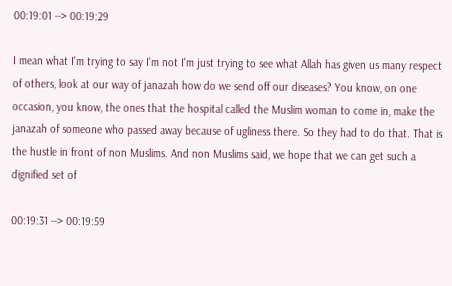00:19:01 --> 00:19:29

I mean what I'm trying to say I'm not I'm just trying to see what Allah has given us many respect of others, look at our way of janazah how do we send off our diseases? You know, on one occasion, you know, the ones that the hospital called the Muslim woman to come in, make the janazah of someone who passed away because of ugliness there. So they had to do that. That is the hustle in front of non Muslims. And non Muslims said, we hope that we can get such a dignified set of

00:19:31 --> 00:19:59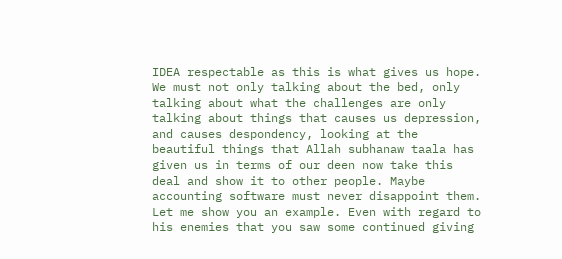IDEA respectable as this is what gives us hope. We must not only talking about the bed, only talking about what the challenges are only talking about things that causes us depression, and causes despondency, looking at the beautiful things that Allah subhanaw taala has given us in terms of our deen now take this deal and show it to other people. Maybe accounting software must never disappoint them. Let me show you an example. Even with regard to his enemies that you saw some continued giving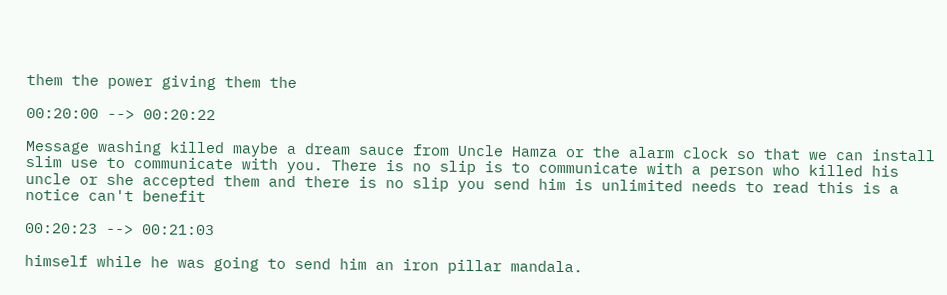them the power giving them the

00:20:00 --> 00:20:22

Message washing killed maybe a dream sauce from Uncle Hamza or the alarm clock so that we can install slim use to communicate with you. There is no slip is to communicate with a person who killed his uncle or she accepted them and there is no slip you send him is unlimited needs to read this is a notice can't benefit

00:20:23 --> 00:21:03

himself while he was going to send him an iron pillar mandala.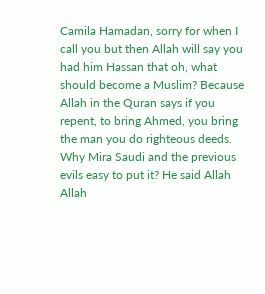Camila Hamadan, sorry for when I call you but then Allah will say you had him Hassan that oh, what should become a Muslim? Because Allah in the Quran says if you repent, to bring Ahmed, you bring the man you do righteous deeds. Why Mira Saudi and the previous evils easy to put it? He said Allah Allah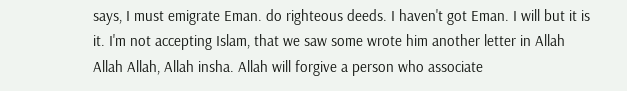says, I must emigrate Eman. do righteous deeds. I haven't got Eman. I will but it is it. I'm not accepting Islam, that we saw some wrote him another letter in Allah Allah Allah, Allah insha. Allah will forgive a person who associate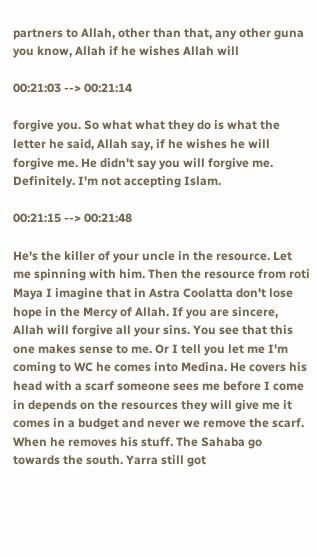partners to Allah, other than that, any other guna you know, Allah if he wishes Allah will

00:21:03 --> 00:21:14

forgive you. So what what they do is what the letter he said, Allah say, if he wishes he will forgive me. He didn't say you will forgive me. Definitely. I'm not accepting Islam.

00:21:15 --> 00:21:48

He's the killer of your uncle in the resource. Let me spinning with him. Then the resource from roti Maya I imagine that in Astra Coolatta don't lose hope in the Mercy of Allah. If you are sincere, Allah will forgive all your sins. You see that this one makes sense to me. Or I tell you let me I'm coming to WC he comes into Medina. He covers his head with a scarf someone sees me before I come in depends on the resources they will give me it comes in a budget and never we remove the scarf. When he removes his stuff. The Sahaba go towards the south. Yarra still got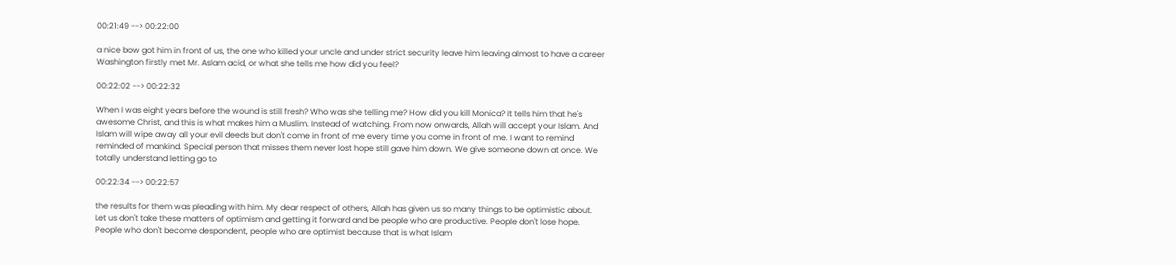00:21:49 --> 00:22:00

a nice bow got him in front of us, the one who killed your uncle and under strict security leave him leaving almost to have a career Washington firstly met Mr. Aslam acid, or what she tells me how did you feel?

00:22:02 --> 00:22:32

When I was eight years before the wound is still fresh? Who was she telling me? How did you kill Monica? It tells him that he's awesome Christ, and this is what makes him a Muslim. Instead of watching. From now onwards, Allah will accept your Islam. And Islam will wipe away all your evil deeds but don't come in front of me every time you come in front of me. I want to remind reminded of mankind. Special person that misses them never lost hope still gave him down. We give someone down at once. We totally understand letting go to

00:22:34 --> 00:22:57

the results for them was pleading with him. My dear respect of others, Allah has given us so many things to be optimistic about. Let us don't take these matters of optimism and getting it forward and be people who are productive. People don't lose hope. People who don't become despondent, people who are optimist because that is what Islam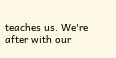teaches us. We're after with our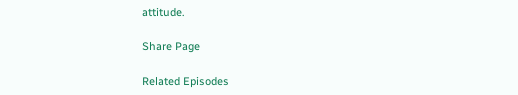attitude.

Share Page

Related Episodes